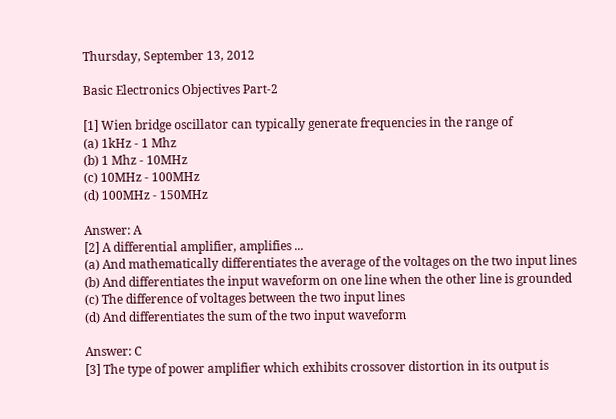Thursday, September 13, 2012

Basic Electronics Objectives Part-2

[1] Wien bridge oscillator can typically generate frequencies in the range of
(a) 1kHz - 1 Mhz
(b) 1 Mhz - 10MHz
(c) 10MHz - 100MHz
(d) 100MHz - 150MHz

Answer: A
[2] A differential amplifier, amplifies ...
(a) And mathematically differentiates the average of the voltages on the two input lines
(b) And differentiates the input waveform on one line when the other line is grounded
(c) The difference of voltages between the two input lines
(d) And differentiates the sum of the two input waveform

Answer: C
[3] The type of power amplifier which exhibits crossover distortion in its output is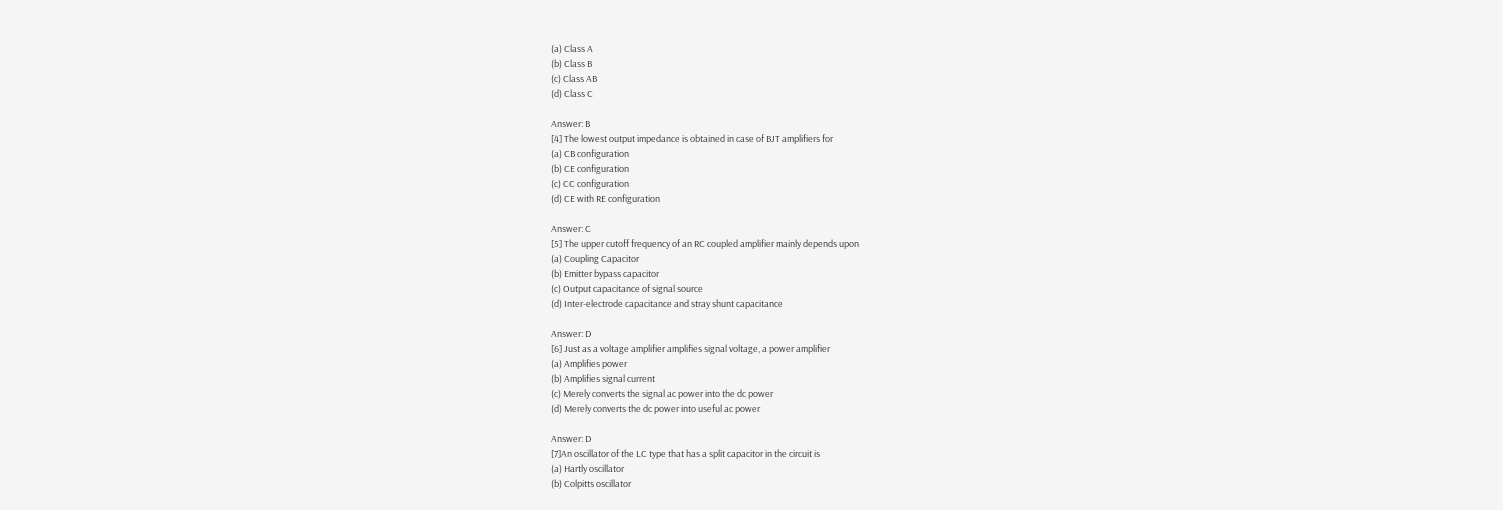(a) Class A
(b) Class B
(c) Class AB
(d) Class C

Answer: B
[4] The lowest output impedance is obtained in case of BJT amplifiers for
(a) CB configuration
(b) CE configuration
(c) CC configuration
(d) CE with RE configuration

Answer: C
[5] The upper cutoff frequency of an RC coupled amplifier mainly depends upon
(a) Coupling Capacitor
(b) Emitter bypass capacitor
(c) Output capacitance of signal source
(d) Inter-electrode capacitance and stray shunt capacitance

Answer: D
[6] Just as a voltage amplifier amplifies signal voltage, a power amplifier
(a) Amplifies power
(b) Amplifies signal current
(c) Merely converts the signal ac power into the dc power
(d) Merely converts the dc power into useful ac power

Answer: D
[7]An oscillator of the LC type that has a split capacitor in the circuit is
(a) Hartly oscillator
(b) Colpitts oscillator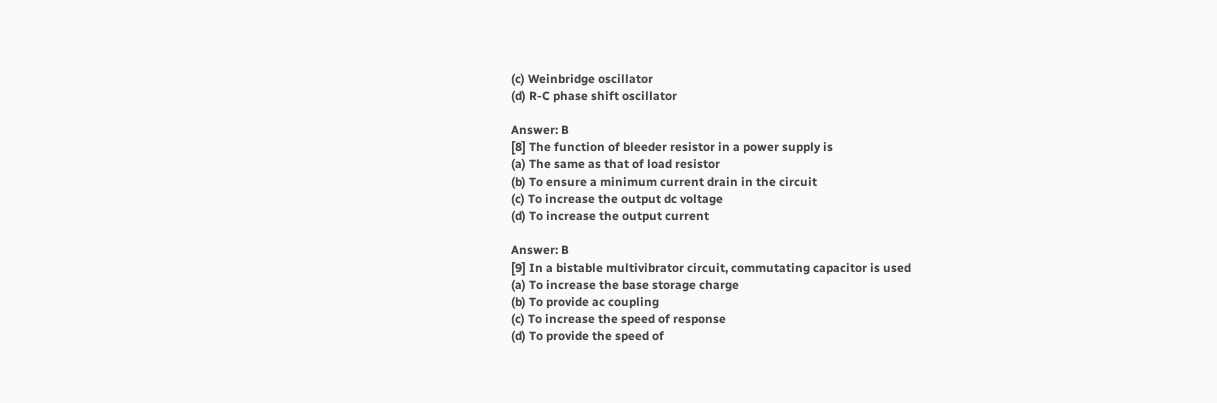(c) Weinbridge oscillator
(d) R-C phase shift oscillator

Answer: B
[8] The function of bleeder resistor in a power supply is
(a) The same as that of load resistor
(b) To ensure a minimum current drain in the circuit
(c) To increase the output dc voltage
(d) To increase the output current

Answer: B
[9] In a bistable multivibrator circuit, commutating capacitor is used
(a) To increase the base storage charge
(b) To provide ac coupling
(c) To increase the speed of response
(d) To provide the speed of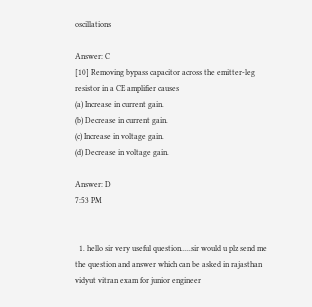oscillations

Answer: C
[10] Removing bypass capacitor across the emitter-leg resistor in a CE amplifier causes
(a) Increase in current gain.
(b) Decrease in current gain.
(c) Increase in voltage gain.
(d) Decrease in voltage gain.

Answer: D
7:53 PM


  1. hello sir very useful question.....sir would u plz send me the question and answer which can be asked in rajasthan vidyut vitran exam for junior engineer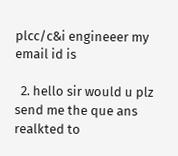plcc/c&i engineeer my email id is

  2. hello sir would u plz send me the que ans realkted to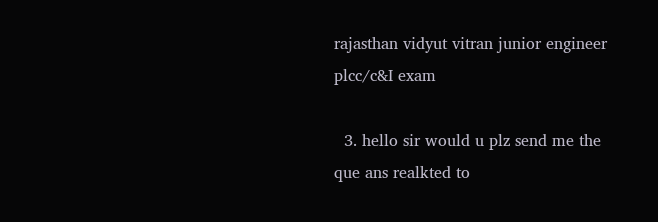rajasthan vidyut vitran junior engineer plcc/c&I exam

  3. hello sir would u plz send me the que ans realkted to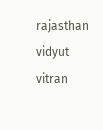rajasthan vidyut vitran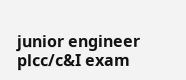junior engineer plcc/c&I exam